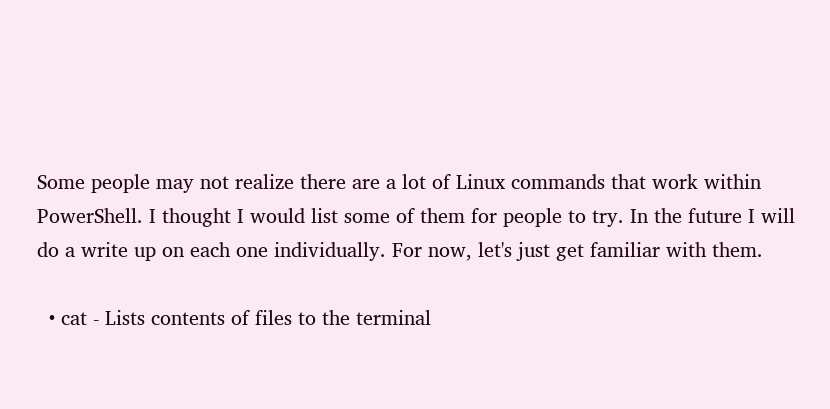Some people may not realize there are a lot of Linux commands that work within PowerShell. I thought I would list some of them for people to try. In the future I will do a write up on each one individually. For now, let's just get familiar with them.

  • cat - Lists contents of files to the terminal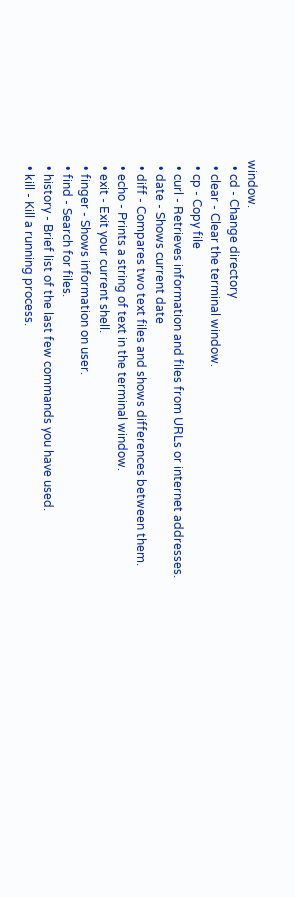window.
  • cd - Change directory
  • clear - Clear the terminal window.
  • cp - Copy file
  • curl - Retrieves information and files from URLs or internet addresses.
  • date - Shows current date
  • diff - Compares two text files and shows differences between them.
  • echo - Prints a string of text in the terminal window.
  • exit - Exit your current shell.
  • finger - Shows information on user.
  • find - Search for files.
  • history - Brief list of the last few commands you have used.
  • kill - Kill a running process.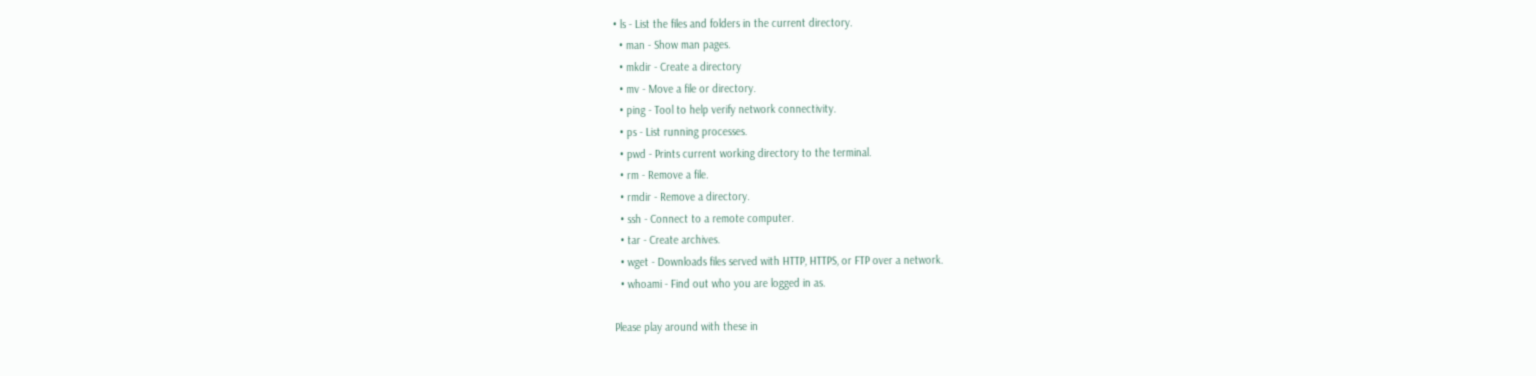• ls - List the files and folders in the current directory.
  • man - Show man pages.
  • mkdir - Create a directory
  • mv - Move a file or directory.
  • ping - Tool to help verify network connectivity.
  • ps - List running processes.
  • pwd - Prints current working directory to the terminal.
  • rm - Remove a file.
  • rmdir - Remove a directory.
  • ssh - Connect to a remote computer.
  • tar - Create archives.
  • wget - Downloads files served with HTTP, HTTPS, or FTP over a network.
  • whoami - Find out who you are logged in as.

Please play around with these in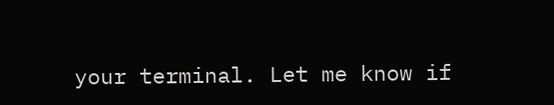your terminal. Let me know if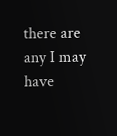there are any I may have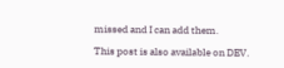missed and I can add them.

This post is also available on DEV.